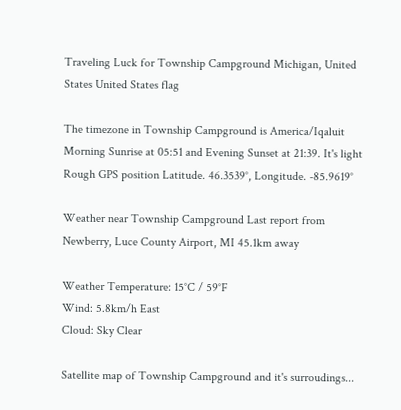Traveling Luck for Township Campground Michigan, United States United States flag

The timezone in Township Campground is America/Iqaluit
Morning Sunrise at 05:51 and Evening Sunset at 21:39. It's light
Rough GPS position Latitude. 46.3539°, Longitude. -85.9619°

Weather near Township Campground Last report from Newberry, Luce County Airport, MI 45.1km away

Weather Temperature: 15°C / 59°F
Wind: 5.8km/h East
Cloud: Sky Clear

Satellite map of Township Campground and it's surroudings...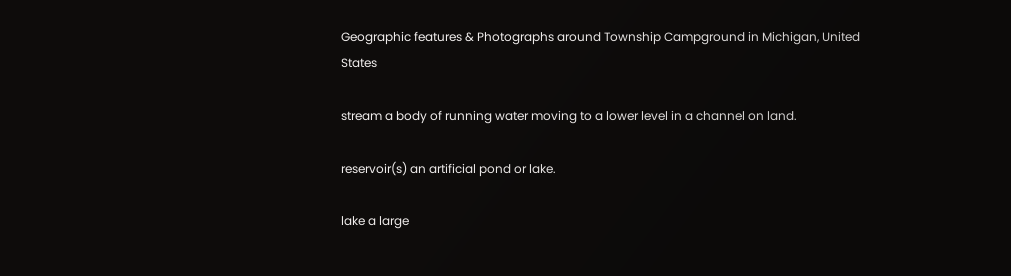Geographic features & Photographs around Township Campground in Michigan, United States

stream a body of running water moving to a lower level in a channel on land.

reservoir(s) an artificial pond or lake.

lake a large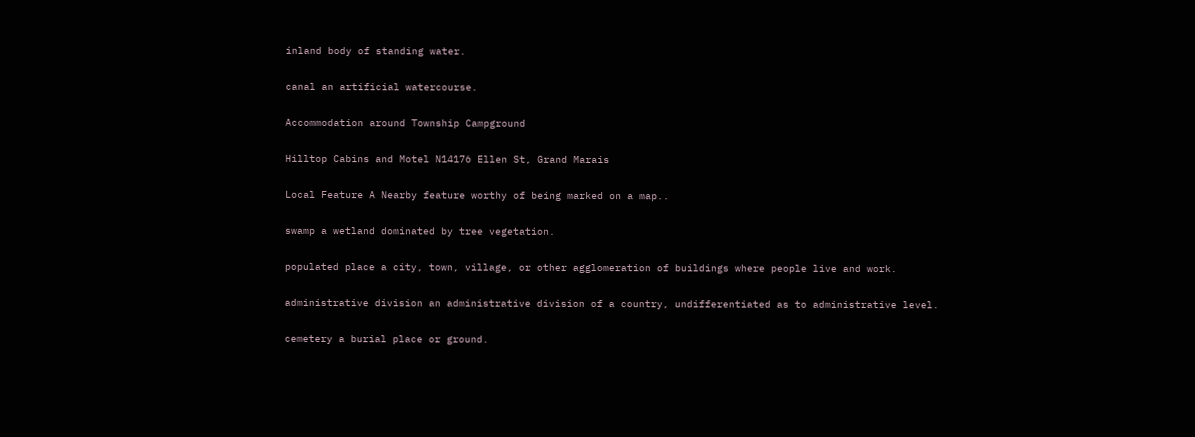inland body of standing water.

canal an artificial watercourse.

Accommodation around Township Campground

Hilltop Cabins and Motel N14176 Ellen St, Grand Marais

Local Feature A Nearby feature worthy of being marked on a map..

swamp a wetland dominated by tree vegetation.

populated place a city, town, village, or other agglomeration of buildings where people live and work.

administrative division an administrative division of a country, undifferentiated as to administrative level.

cemetery a burial place or ground.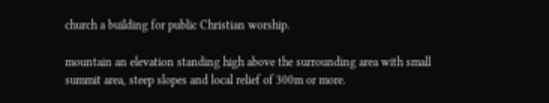church a building for public Christian worship.

mountain an elevation standing high above the surrounding area with small summit area, steep slopes and local relief of 300m or more.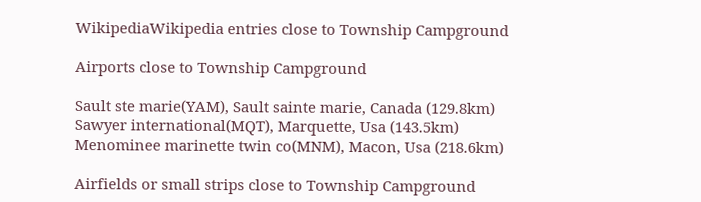WikipediaWikipedia entries close to Township Campground

Airports close to Township Campground

Sault ste marie(YAM), Sault sainte marie, Canada (129.8km)
Sawyer international(MQT), Marquette, Usa (143.5km)
Menominee marinette twin co(MNM), Macon, Usa (218.6km)

Airfields or small strips close to Township Campground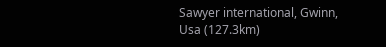Sawyer international, Gwinn, Usa (127.3km)